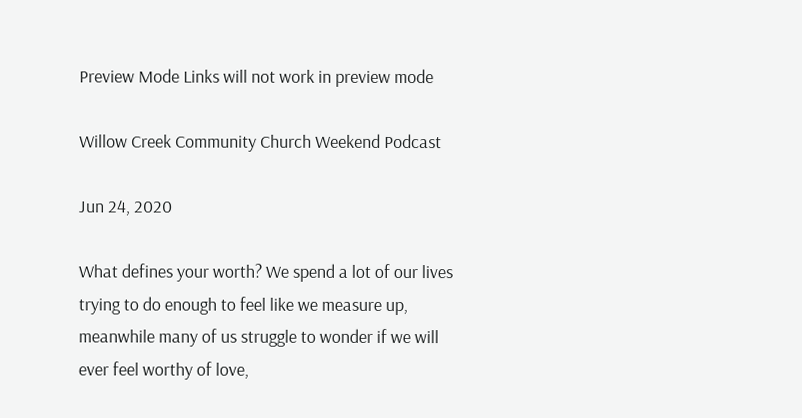Preview Mode Links will not work in preview mode

Willow Creek Community Church Weekend Podcast

Jun 24, 2020

What defines your worth? We spend a lot of our lives trying to do enough to feel like we measure up, meanwhile many of us struggle to wonder if we will ever feel worthy of love,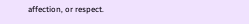affection, or respect.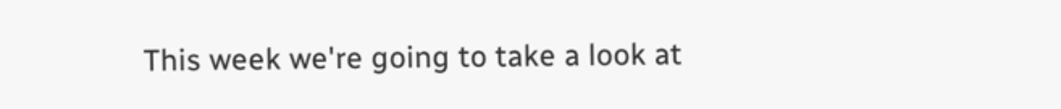This week we're going to take a look at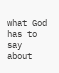what God has to say about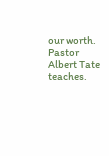our worth. Pastor Albert Tate teaches.